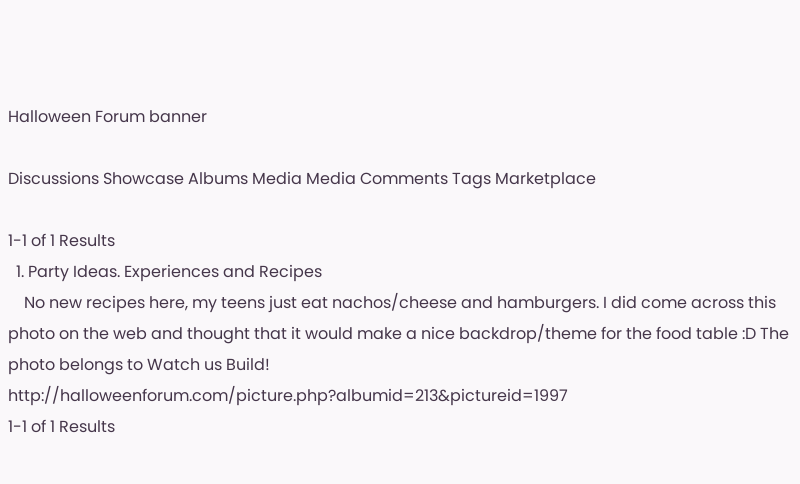Halloween Forum banner

Discussions Showcase Albums Media Media Comments Tags Marketplace

1-1 of 1 Results
  1. Party Ideas. Experiences and Recipes
    No new recipes here, my teens just eat nachos/cheese and hamburgers. I did come across this photo on the web and thought that it would make a nice backdrop/theme for the food table :D The photo belongs to Watch us Build! http://halloweenforum.com/picture.php?albumid=213&pictureid=1997
1-1 of 1 Results